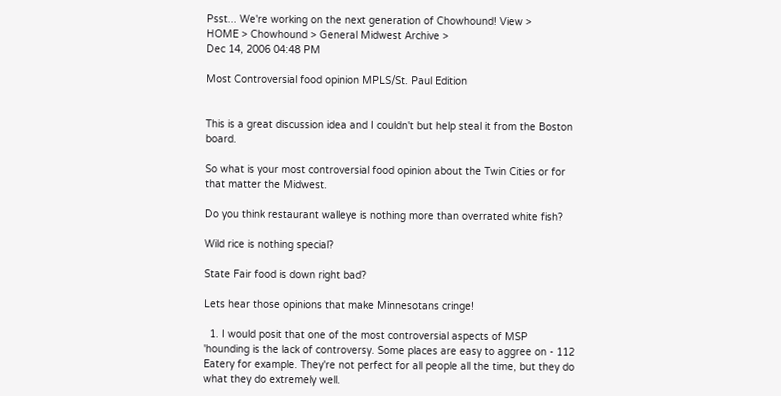Psst... We're working on the next generation of Chowhound! View >
HOME > Chowhound > General Midwest Archive >
Dec 14, 2006 04:48 PM

Most Controversial food opinion MPLS/St. Paul Edition


This is a great discussion idea and I couldn't but help steal it from the Boston board.

So what is your most controversial food opinion about the Twin Cities or for that matter the Midwest.

Do you think restaurant walleye is nothing more than overrated white fish?

Wild rice is nothing special?

State Fair food is down right bad?

Lets hear those opinions that make Minnesotans cringe!

  1. I would posit that one of the most controversial aspects of MSP 'hounding is the lack of controversy. Some places are easy to aggree on - 112 Eatery for example. They're not perfect for all people all the time, but they do what they do extremely well.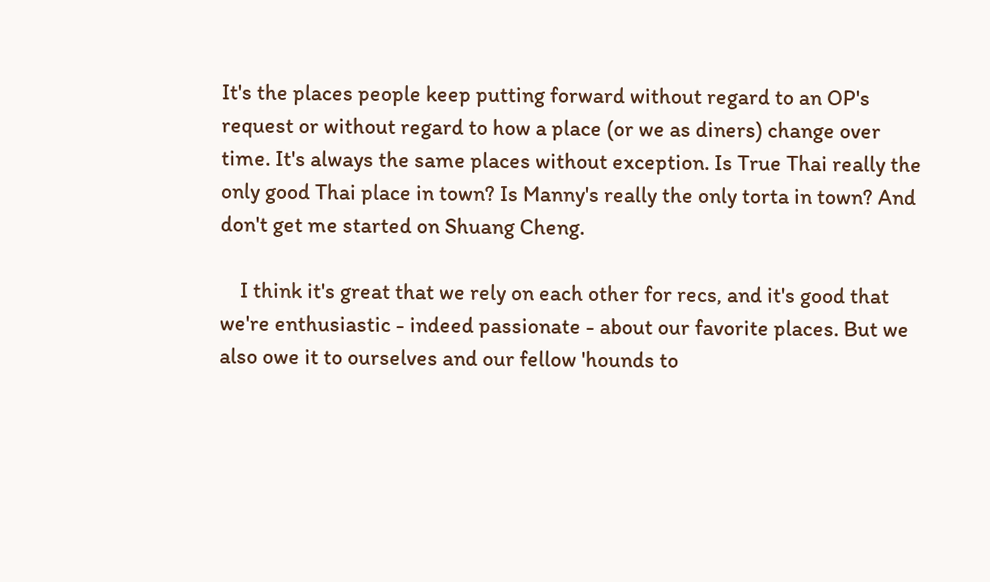It's the places people keep putting forward without regard to an OP's request or without regard to how a place (or we as diners) change over time. It's always the same places without exception. Is True Thai really the only good Thai place in town? Is Manny's really the only torta in town? And don't get me started on Shuang Cheng.

    I think it's great that we rely on each other for recs, and it's good that we're enthusiastic - indeed passionate - about our favorite places. But we also owe it to ourselves and our fellow 'hounds to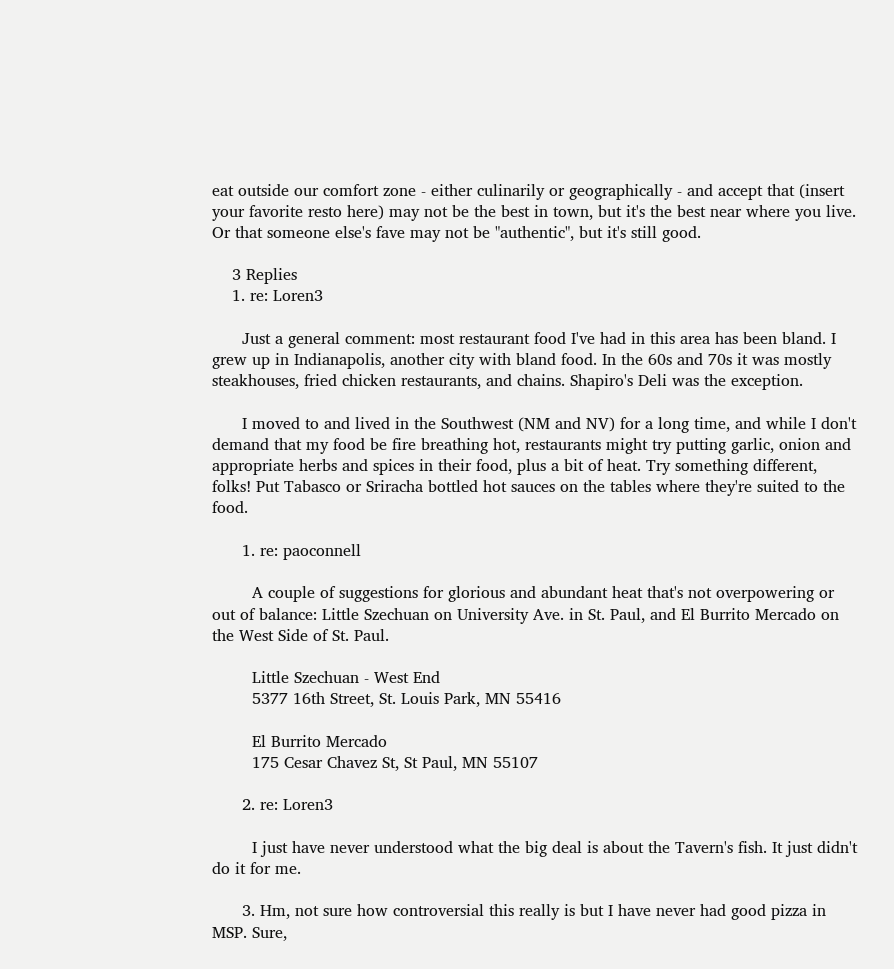eat outside our comfort zone - either culinarily or geographically - and accept that (insert your favorite resto here) may not be the best in town, but it's the best near where you live. Or that someone else's fave may not be "authentic", but it's still good.

    3 Replies
    1. re: Loren3

      Just a general comment: most restaurant food I've had in this area has been bland. I grew up in Indianapolis, another city with bland food. In the 60s and 70s it was mostly steakhouses, fried chicken restaurants, and chains. Shapiro's Deli was the exception.

      I moved to and lived in the Southwest (NM and NV) for a long time, and while I don't demand that my food be fire breathing hot, restaurants might try putting garlic, onion and appropriate herbs and spices in their food, plus a bit of heat. Try something different, folks! Put Tabasco or Sriracha bottled hot sauces on the tables where they're suited to the food.

      1. re: paoconnell

        A couple of suggestions for glorious and abundant heat that's not overpowering or out of balance: Little Szechuan on University Ave. in St. Paul, and El Burrito Mercado on the West Side of St. Paul.

        Little Szechuan - West End
        5377 16th Street, St. Louis Park, MN 55416

        El Burrito Mercado
        175 Cesar Chavez St, St Paul, MN 55107

      2. re: Loren3

        I just have never understood what the big deal is about the Tavern's fish. It just didn't do it for me.

      3. Hm, not sure how controversial this really is but I have never had good pizza in MSP. Sure,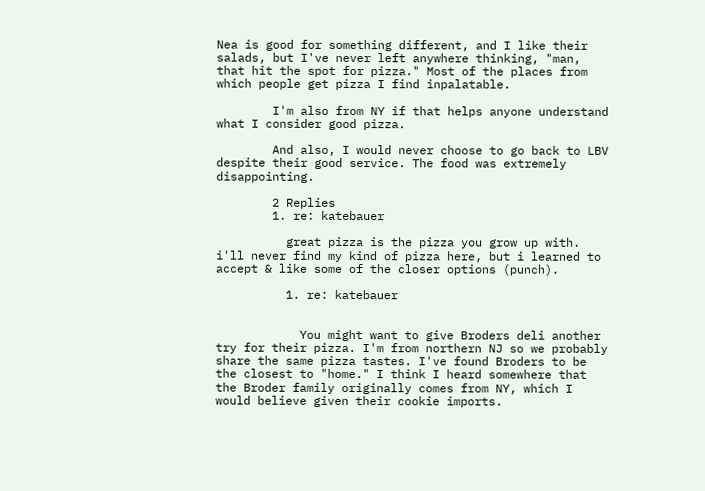Nea is good for something different, and I like their salads, but I've never left anywhere thinking, "man, that hit the spot for pizza." Most of the places from which people get pizza I find inpalatable.

        I'm also from NY if that helps anyone understand what I consider good pizza.

        And also, I would never choose to go back to LBV despite their good service. The food was extremely disappointing.

        2 Replies
        1. re: katebauer

          great pizza is the pizza you grow up with. i'll never find my kind of pizza here, but i learned to accept & like some of the closer options (punch).

          1. re: katebauer


            You might want to give Broders deli another try for their pizza. I'm from northern NJ so we probably share the same pizza tastes. I've found Broders to be the closest to "home." I think I heard somewhere that the Broder family originally comes from NY, which I would believe given their cookie imports.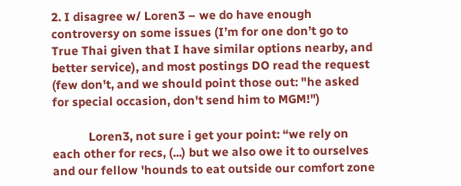2. I disagree w/ Loren3 – we do have enough controversy on some issues (I’m for one don’t go to True Thai given that I have similar options nearby, and better service), and most postings DO read the request (few don't, and we should point those out: "he asked for special occasion, don't send him to MGM!")

            Loren3, not sure i get your point: “we rely on each other for recs, (...) but we also owe it to ourselves and our fellow 'hounds to eat outside our comfort zone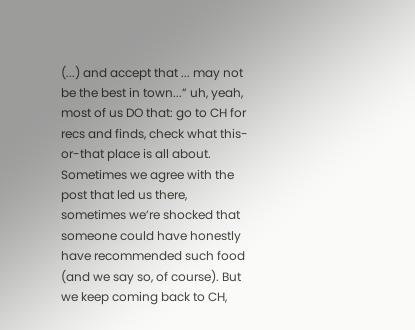(...) and accept that ... may not be the best in town...” uh, yeah, most of us DO that: go to CH for recs and finds, check what this-or-that place is all about. Sometimes we agree with the post that led us there, sometimes we’re shocked that someone could have honestly have recommended such food (and we say so, of course). But we keep coming back to CH,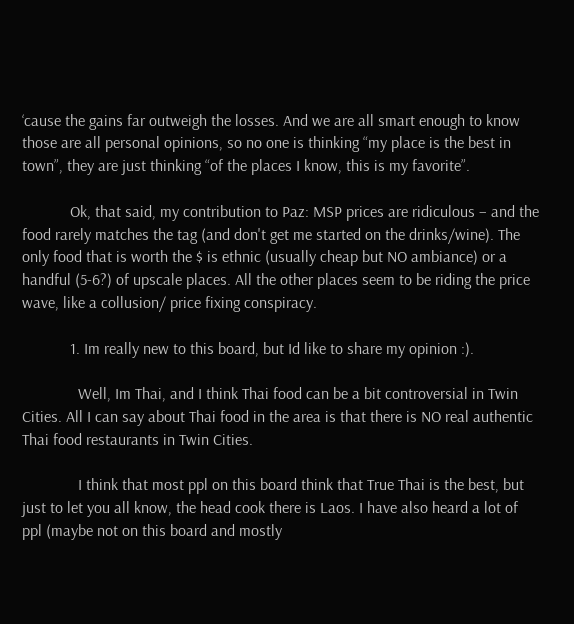‘cause the gains far outweigh the losses. And we are all smart enough to know those are all personal opinions, so no one is thinking “my place is the best in town”, they are just thinking “of the places I know, this is my favorite”.

            Ok, that said, my contribution to Paz: MSP prices are ridiculous – and the food rarely matches the tag (and don't get me started on the drinks/wine). The only food that is worth the $ is ethnic (usually cheap but NO ambiance) or a handful (5-6?) of upscale places. All the other places seem to be riding the price wave, like a collusion/ price fixing conspiracy.

            1. Im really new to this board, but Id like to share my opinion :).

              Well, Im Thai, and I think Thai food can be a bit controversial in Twin Cities. All I can say about Thai food in the area is that there is NO real authentic Thai food restaurants in Twin Cities.

              I think that most ppl on this board think that True Thai is the best, but just to let you all know, the head cook there is Laos. I have also heard a lot of ppl (maybe not on this board and mostly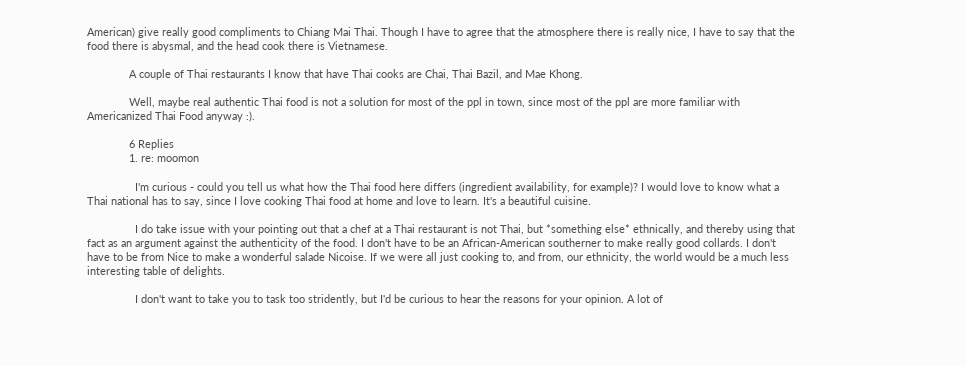American) give really good compliments to Chiang Mai Thai. Though I have to agree that the atmosphere there is really nice, I have to say that the food there is abysmal, and the head cook there is Vietnamese.

              A couple of Thai restaurants I know that have Thai cooks are Chai, Thai Bazil, and Mae Khong.

              Well, maybe real authentic Thai food is not a solution for most of the ppl in town, since most of the ppl are more familiar with Americanized Thai Food anyway :).

              6 Replies
              1. re: moomon

                I'm curious - could you tell us what how the Thai food here differs (ingredient availability, for example)? I would love to know what a Thai national has to say, since I love cooking Thai food at home and love to learn. It's a beautiful cuisine.

                I do take issue with your pointing out that a chef at a Thai restaurant is not Thai, but *something else* ethnically, and thereby using that fact as an argument against the authenticity of the food. I don't have to be an African-American southerner to make really good collards. I don't have to be from Nice to make a wonderful salade Nicoise. If we were all just cooking to, and from, our ethnicity, the world would be a much less interesting table of delights.

                I don't want to take you to task too stridently, but I'd be curious to hear the reasons for your opinion. A lot of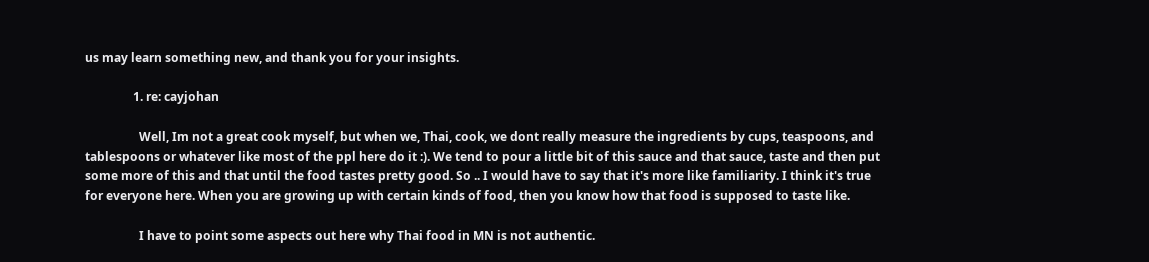us may learn something new, and thank you for your insights.

                1. re: cayjohan

                  Well, Im not a great cook myself, but when we, Thai, cook, we dont really measure the ingredients by cups, teaspoons, and tablespoons or whatever like most of the ppl here do it :). We tend to pour a little bit of this sauce and that sauce, taste and then put some more of this and that until the food tastes pretty good. So .. I would have to say that it's more like familiarity. I think it's true for everyone here. When you are growing up with certain kinds of food, then you know how that food is supposed to taste like.

                  I have to point some aspects out here why Thai food in MN is not authentic.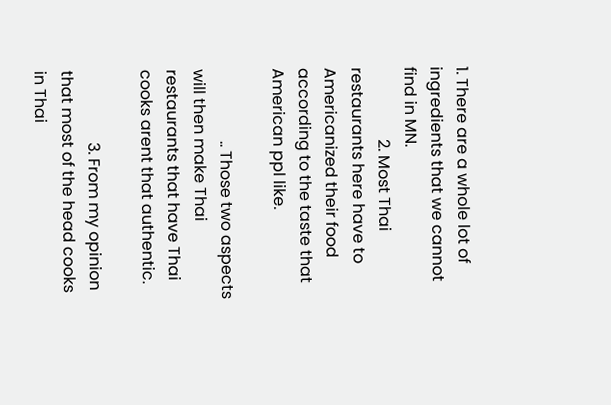1. There are a whole lot of ingredients that we cannot find in MN.
                  2. Most Thai restaurants here have to Americanized their food according to the taste that American ppl like.

                  .. Those two aspects will then make Thai restaurants that have Thai cooks arent that authentic.

                  3. From my opinion that most of the head cooks in Thai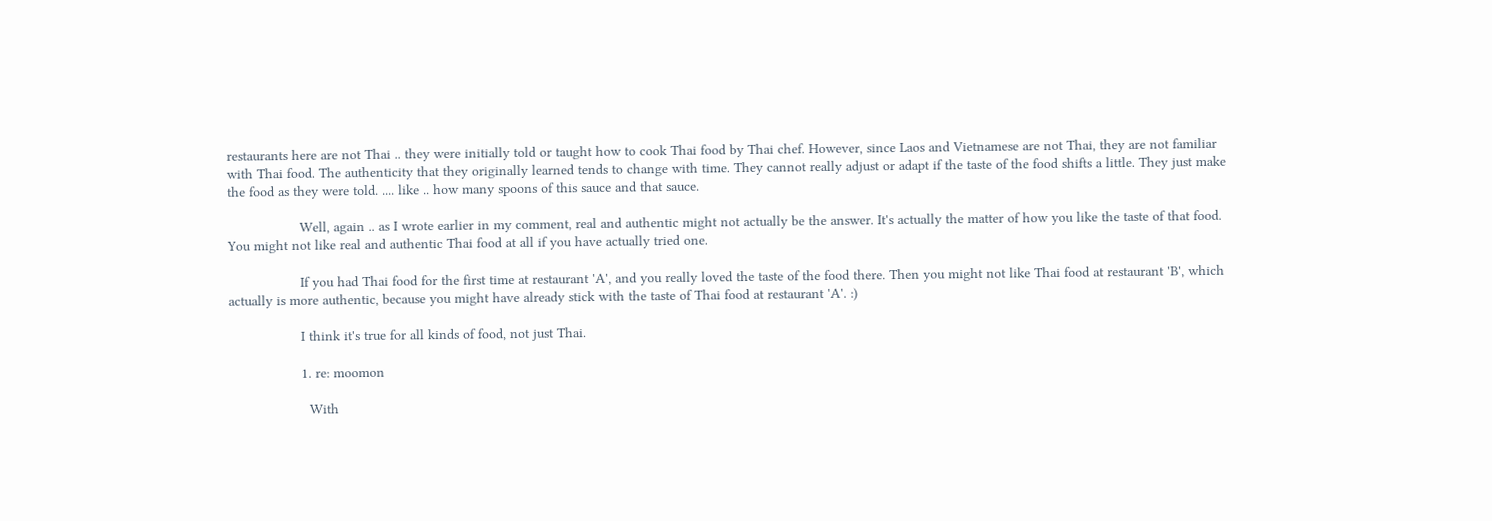restaurants here are not Thai .. they were initially told or taught how to cook Thai food by Thai chef. However, since Laos and Vietnamese are not Thai, they are not familiar with Thai food. The authenticity that they originally learned tends to change with time. They cannot really adjust or adapt if the taste of the food shifts a little. They just make the food as they were told. .... like .. how many spoons of this sauce and that sauce.

                  Well, again .. as I wrote earlier in my comment, real and authentic might not actually be the answer. It's actually the matter of how you like the taste of that food. You might not like real and authentic Thai food at all if you have actually tried one.

                  If you had Thai food for the first time at restaurant 'A', and you really loved the taste of the food there. Then you might not like Thai food at restaurant 'B', which actually is more authentic, because you might have already stick with the taste of Thai food at restaurant 'A'. :)

                  I think it's true for all kinds of food, not just Thai.

                  1. re: moomon

                    With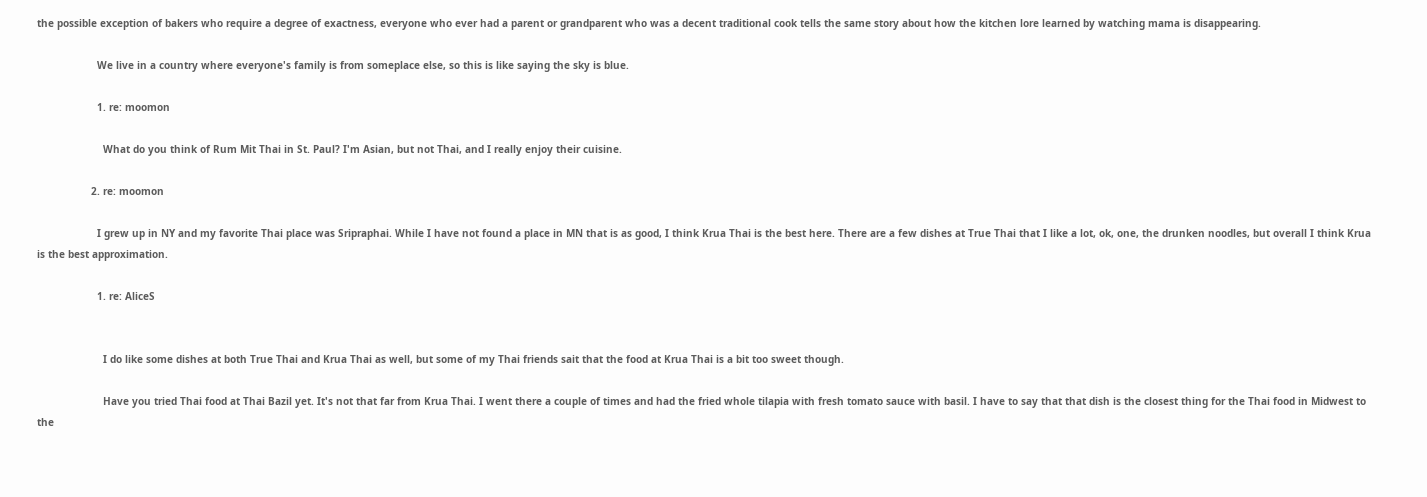the possible exception of bakers who require a degree of exactness, everyone who ever had a parent or grandparent who was a decent traditional cook tells the same story about how the kitchen lore learned by watching mama is disappearing.

                    We live in a country where everyone's family is from someplace else, so this is like saying the sky is blue.

                    1. re: moomon

                      What do you think of Rum Mit Thai in St. Paul? I'm Asian, but not Thai, and I really enjoy their cuisine.

                  2. re: moomon

                    I grew up in NY and my favorite Thai place was Sripraphai. While I have not found a place in MN that is as good, I think Krua Thai is the best here. There are a few dishes at True Thai that I like a lot, ok, one, the drunken noodles, but overall I think Krua is the best approximation.

                    1. re: AliceS


                      I do like some dishes at both True Thai and Krua Thai as well, but some of my Thai friends sait that the food at Krua Thai is a bit too sweet though.

                      Have you tried Thai food at Thai Bazil yet. It's not that far from Krua Thai. I went there a couple of times and had the fried whole tilapia with fresh tomato sauce with basil. I have to say that that dish is the closest thing for the Thai food in Midwest to the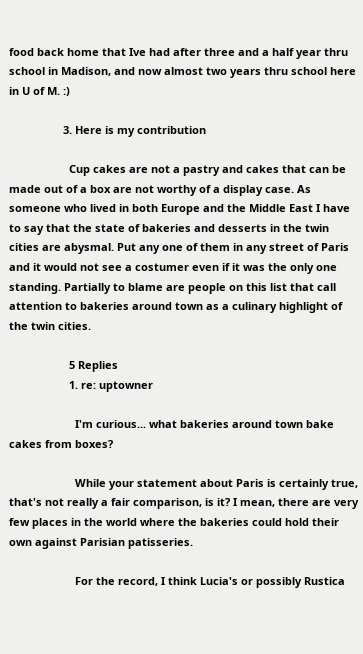food back home that Ive had after three and a half year thru school in Madison, and now almost two years thru school here in U of M. :)

                  3. Here is my contribution

                    Cup cakes are not a pastry and cakes that can be made out of a box are not worthy of a display case. As someone who lived in both Europe and the Middle East I have to say that the state of bakeries and desserts in the twin cities are abysmal. Put any one of them in any street of Paris and it would not see a costumer even if it was the only one standing. Partially to blame are people on this list that call attention to bakeries around town as a culinary highlight of the twin cities.

                    5 Replies
                    1. re: uptowner

                      I'm curious... what bakeries around town bake cakes from boxes?

                      While your statement about Paris is certainly true, that's not really a fair comparison, is it? I mean, there are very few places in the world where the bakeries could hold their own against Parisian patisseries.

                      For the record, I think Lucia's or possibly Rustica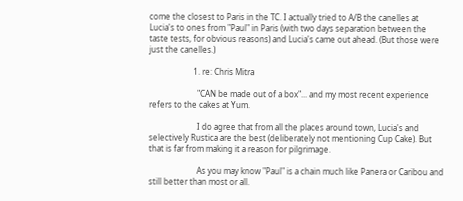come the closest to Paris in the TC. I actually tried to A/B the canelles at Lucia's to ones from "Paul" in Paris (with two days separation between the taste tests, for obvious reasons) and Lucia's came out ahead. (But those were just the canelles.)

                      1. re: Chris Mitra

                        "CAN be made out of a box"... and my most recent experience refers to the cakes at Yum.

                        I do agree that from all the places around town, Lucia's and selectively Rustica are the best (deliberately not mentioning Cup Cake). But that is far from making it a reason for pilgrimage.

                        As you may know "Paul" is a chain much like Panera or Caribou and still better than most or all.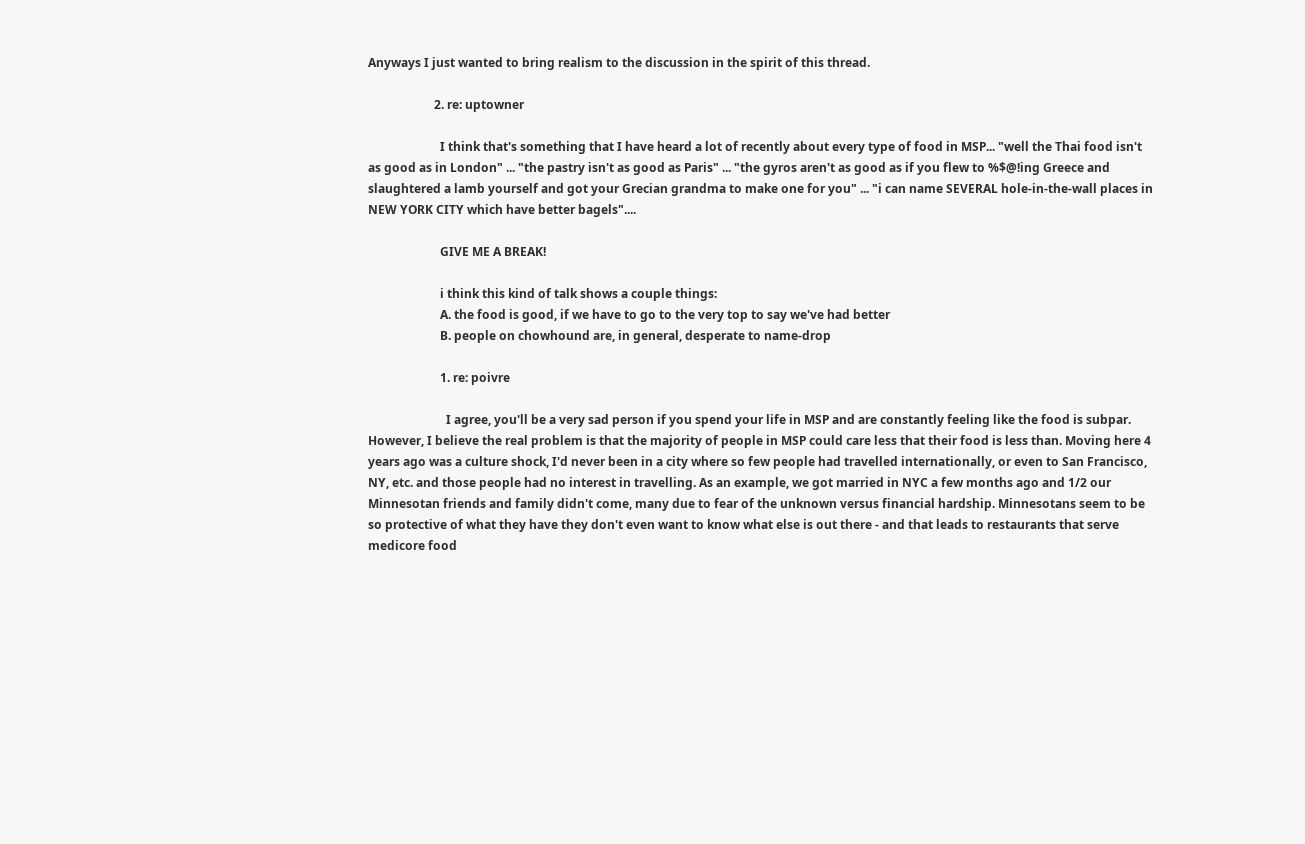Anyways I just wanted to bring realism to the discussion in the spirit of this thread.

                      2. re: uptowner

                        I think that's something that I have heard a lot of recently about every type of food in MSP... "well the Thai food isn't as good as in London" ... "the pastry isn't as good as Paris" ... "the gyros aren't as good as if you flew to %$@!ing Greece and slaughtered a lamb yourself and got your Grecian grandma to make one for you" ... "i can name SEVERAL hole-in-the-wall places in NEW YORK CITY which have better bagels"....

                        GIVE ME A BREAK!

                        i think this kind of talk shows a couple things:
                        A. the food is good, if we have to go to the very top to say we've had better
                        B. people on chowhound are, in general, desperate to name-drop

                        1. re: poivre

                          I agree, you'll be a very sad person if you spend your life in MSP and are constantly feeling like the food is subpar. However, I believe the real problem is that the majority of people in MSP could care less that their food is less than. Moving here 4 years ago was a culture shock, I'd never been in a city where so few people had travelled internationally, or even to San Francisco, NY, etc. and those people had no interest in travelling. As an example, we got married in NYC a few months ago and 1/2 our Minnesotan friends and family didn't come, many due to fear of the unknown versus financial hardship. Minnesotans seem to be so protective of what they have they don't even want to know what else is out there - and that leads to restaurants that serve medicore food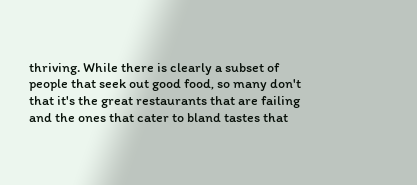thriving. While there is clearly a subset of people that seek out good food, so many don't that it's the great restaurants that are failing and the ones that cater to bland tastes that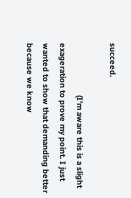succeed.

                          (I'm aware this is a slight exageration to prove my point. I just wanted to show that demanding better because we know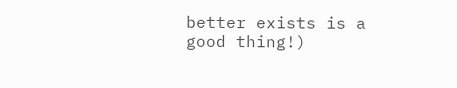better exists is a good thing!)